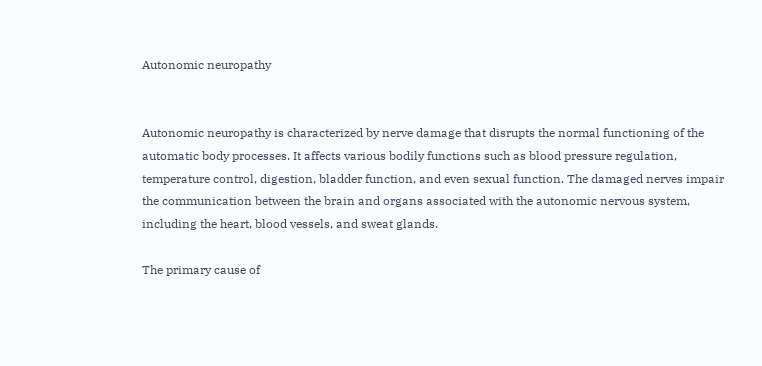Autonomic neuropathy


Autonomic neuropathy is characterized by nerve damage that disrupts the normal functioning of the automatic body processes. It affects various bodily functions such as blood pressure regulation, temperature control, digestion, bladder function, and even sexual function. The damaged nerves impair the communication between the brain and organs associated with the autonomic nervous system, including the heart, blood vessels, and sweat glands.

The primary cause of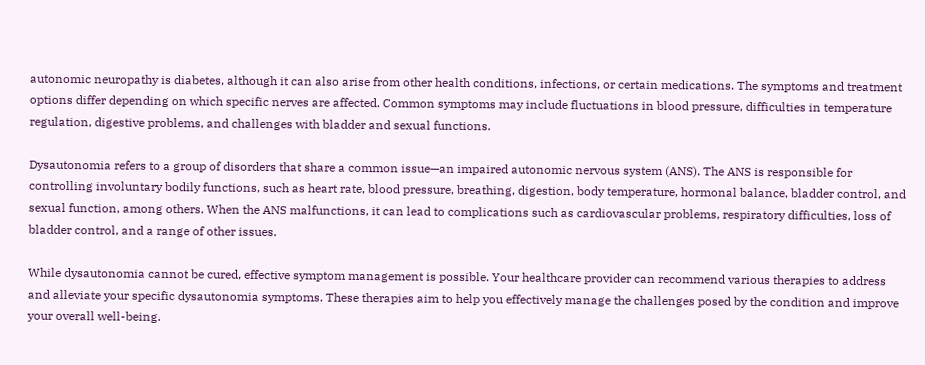autonomic neuropathy is diabetes, although it can also arise from other health conditions, infections, or certain medications. The symptoms and treatment options differ depending on which specific nerves are affected. Common symptoms may include fluctuations in blood pressure, difficulties in temperature regulation, digestive problems, and challenges with bladder and sexual functions.

Dysautonomia refers to a group of disorders that share a common issue—an impaired autonomic nervous system (ANS). The ANS is responsible for controlling involuntary bodily functions, such as heart rate, blood pressure, breathing, digestion, body temperature, hormonal balance, bladder control, and sexual function, among others. When the ANS malfunctions, it can lead to complications such as cardiovascular problems, respiratory difficulties, loss of bladder control, and a range of other issues.

While dysautonomia cannot be cured, effective symptom management is possible. Your healthcare provider can recommend various therapies to address and alleviate your specific dysautonomia symptoms. These therapies aim to help you effectively manage the challenges posed by the condition and improve your overall well-being.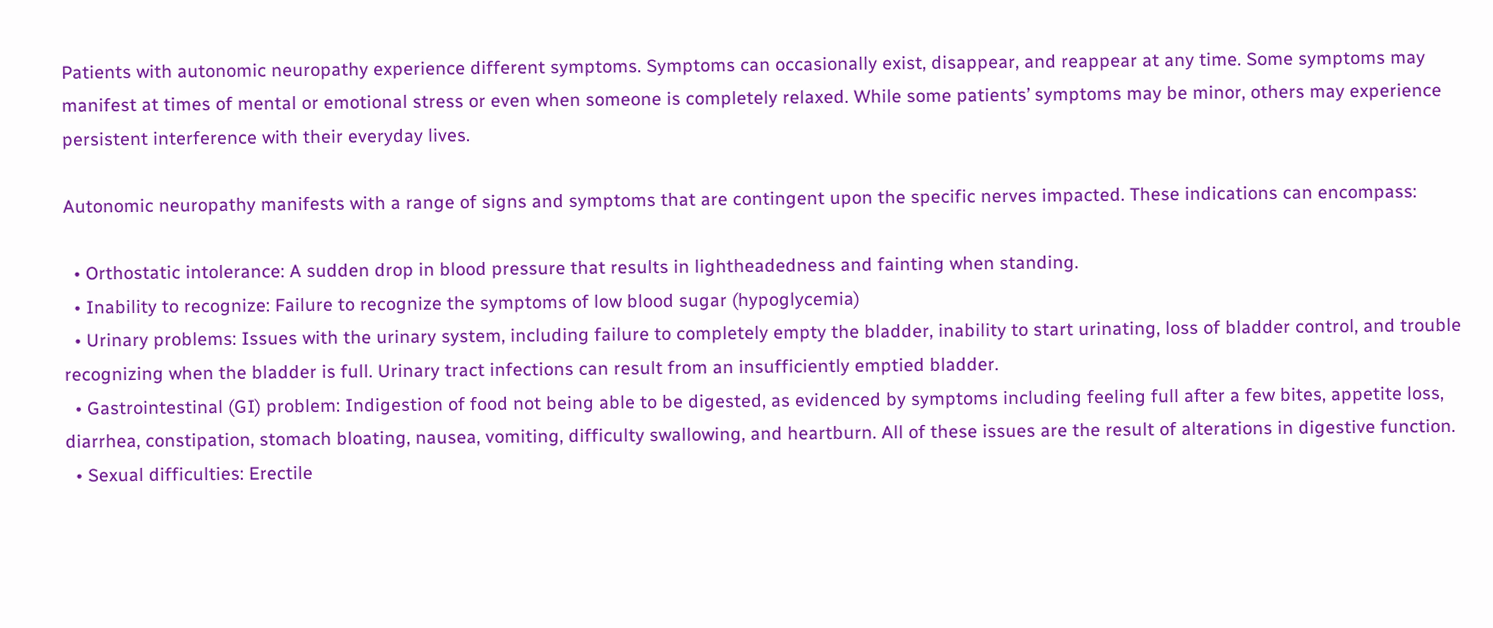Patients with autonomic neuropathy experience different symptoms. Symptoms can occasionally exist, disappear, and reappear at any time. Some symptoms may manifest at times of mental or emotional stress or even when someone is completely relaxed. While some patients’ symptoms may be minor, others may experience persistent interference with their everyday lives.

Autonomic neuropathy manifests with a range of signs and symptoms that are contingent upon the specific nerves impacted. These indications can encompass:

  • Orthostatic intolerance: A sudden drop in blood pressure that results in lightheadedness and fainting when standing.
  • Inability to recognize: Failure to recognize the symptoms of low blood sugar (hypoglycemia)
  • Urinary problems: Issues with the urinary system, including failure to completely empty the bladder, inability to start urinating, loss of bladder control, and trouble recognizing when the bladder is full. Urinary tract infections can result from an insufficiently emptied bladder.
  • Gastrointestinal (GI) problem: Indigestion of food not being able to be digested, as evidenced by symptoms including feeling full after a few bites, appetite loss, diarrhea, constipation, stomach bloating, nausea, vomiting, difficulty swallowing, and heartburn. All of these issues are the result of alterations in digestive function.
  • Sexual difficulties: Erectile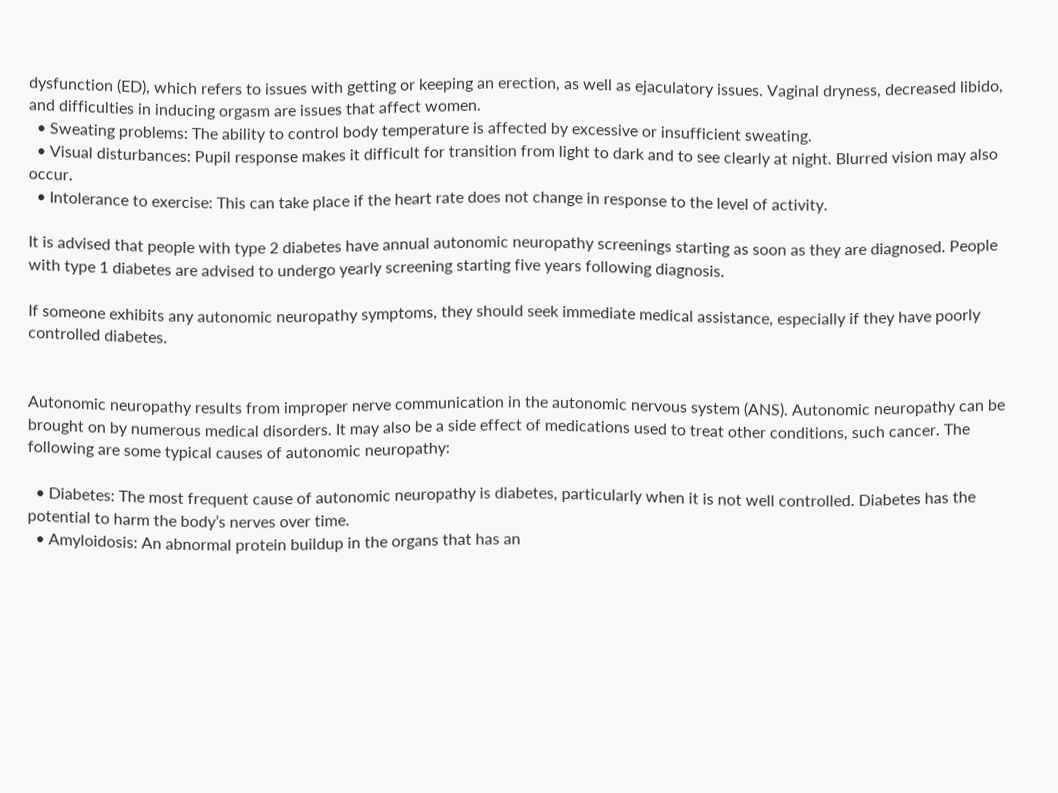dysfunction (ED), which refers to issues with getting or keeping an erection, as well as ejaculatory issues. Vaginal dryness, decreased libido, and difficulties in inducing orgasm are issues that affect women.
  • Sweating problems: The ability to control body temperature is affected by excessive or insufficient sweating.
  • Visual disturbances: Pupil response makes it difficult for transition from light to dark and to see clearly at night. Blurred vision may also occur.
  • Intolerance to exercise: This can take place if the heart rate does not change in response to the level of activity.

It is advised that people with type 2 diabetes have annual autonomic neuropathy screenings starting as soon as they are diagnosed. People with type 1 diabetes are advised to undergo yearly screening starting five years following diagnosis.

If someone exhibits any autonomic neuropathy symptoms, they should seek immediate medical assistance, especially if they have poorly controlled diabetes.


Autonomic neuropathy results from improper nerve communication in the autonomic nervous system (ANS). Autonomic neuropathy can be brought on by numerous medical disorders. It may also be a side effect of medications used to treat other conditions, such cancer. The following are some typical causes of autonomic neuropathy:

  • Diabetes: The most frequent cause of autonomic neuropathy is diabetes, particularly when it is not well controlled. Diabetes has the potential to harm the body’s nerves over time.
  • Amyloidosis: An abnormal protein buildup in the organs that has an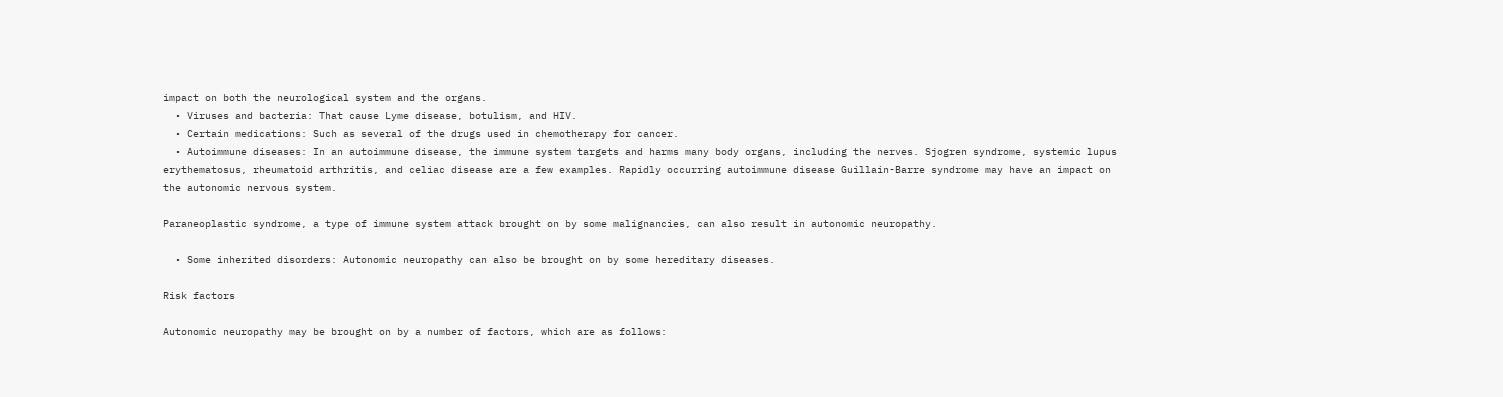impact on both the neurological system and the organs.
  • Viruses and bacteria: That cause Lyme disease, botulism, and HIV.
  • Certain medications: Such as several of the drugs used in chemotherapy for cancer.
  • Autoimmune diseases: In an autoimmune disease, the immune system targets and harms many body organs, including the nerves. Sjogren syndrome, systemic lupus erythematosus, rheumatoid arthritis, and celiac disease are a few examples. Rapidly occurring autoimmune disease Guillain-Barre syndrome may have an impact on the autonomic nervous system.

Paraneoplastic syndrome, a type of immune system attack brought on by some malignancies, can also result in autonomic neuropathy.

  • Some inherited disorders: Autonomic neuropathy can also be brought on by some hereditary diseases.

Risk factors

Autonomic neuropathy may be brought on by a number of factors, which are as follows: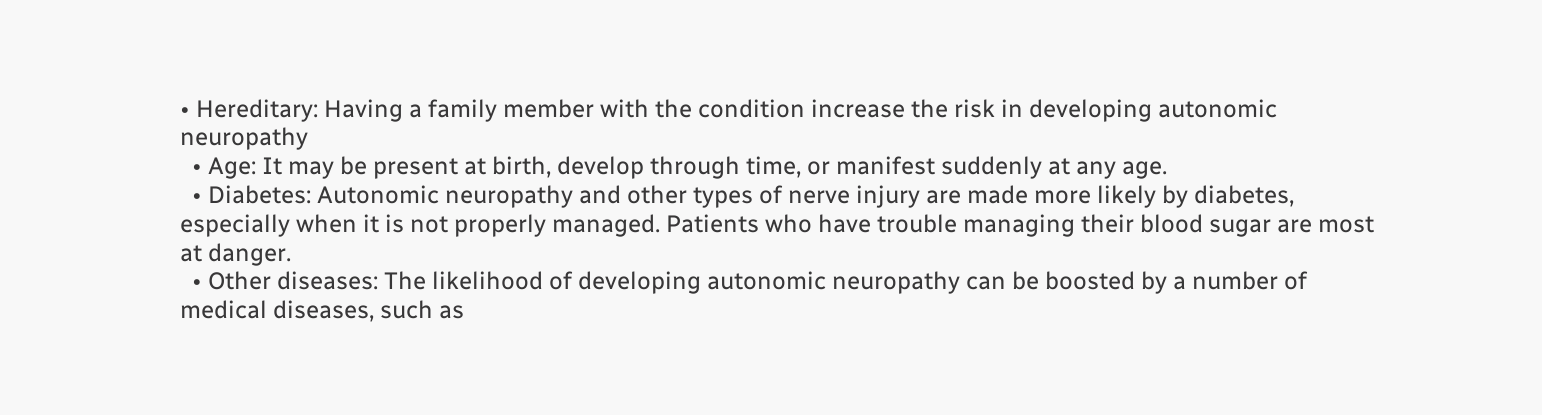• Hereditary: Having a family member with the condition increase the risk in developing autonomic neuropathy
  • Age: It may be present at birth, develop through time, or manifest suddenly at any age.
  • Diabetes: Autonomic neuropathy and other types of nerve injury are made more likely by diabetes, especially when it is not properly managed. Patients who have trouble managing their blood sugar are most at danger.
  • Other diseases: The likelihood of developing autonomic neuropathy can be boosted by a number of medical diseases, such as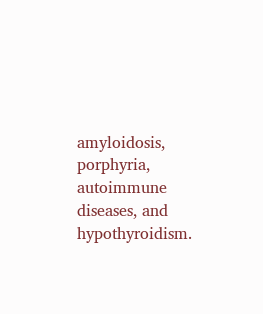amyloidosis, porphyria, autoimmune diseases, and hypothyroidism.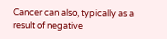Cancer can also, typically as a result of negative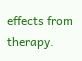effects from therapy.